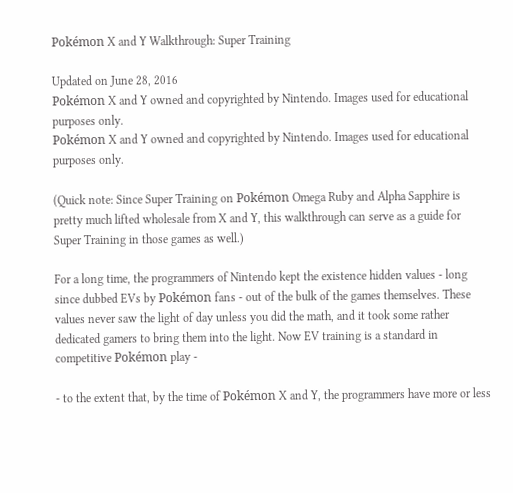Pokémon X and Y Walkthrough: Super Training

Updated on June 28, 2016
Pokémon X and Y owned and copyrighted by Nintendo. Images used for educational purposes only.
Pokémon X and Y owned and copyrighted by Nintendo. Images used for educational purposes only.

(Quick note: Since Super Training on Pokémon Omega Ruby and Alpha Sapphire is pretty much lifted wholesale from X and Y, this walkthrough can serve as a guide for Super Training in those games as well.)

For a long time, the programmers of Nintendo kept the existence hidden values - long since dubbed EVs by Pokémon fans - out of the bulk of the games themselves. These values never saw the light of day unless you did the math, and it took some rather dedicated gamers to bring them into the light. Now EV training is a standard in competitive Pokémon play -

- to the extent that, by the time of Pokémon X and Y, the programmers have more or less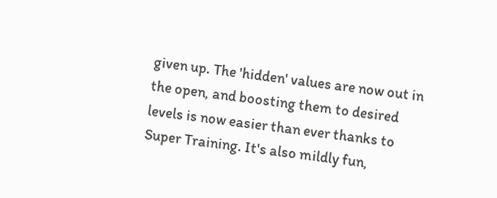given up. The 'hidden' values are now out in the open, and boosting them to desired levels is now easier than ever thanks to Super Training. It's also mildly fun,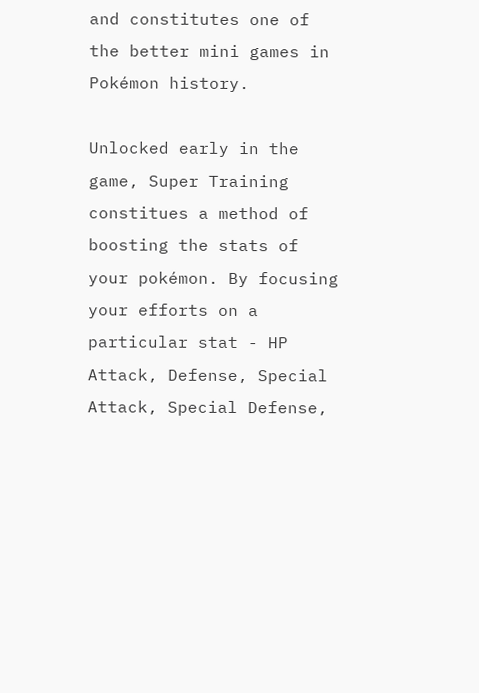and constitutes one of the better mini games in Pokémon history.

Unlocked early in the game, Super Training constitues a method of boosting the stats of your pokémon. By focusing your efforts on a particular stat - HP Attack, Defense, Special Attack, Special Defense,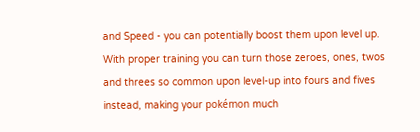and Speed - you can potentially boost them upon level up. With proper training you can turn those zeroes, ones, twos and threes so common upon level-up into fours and fives instead, making your pokémon much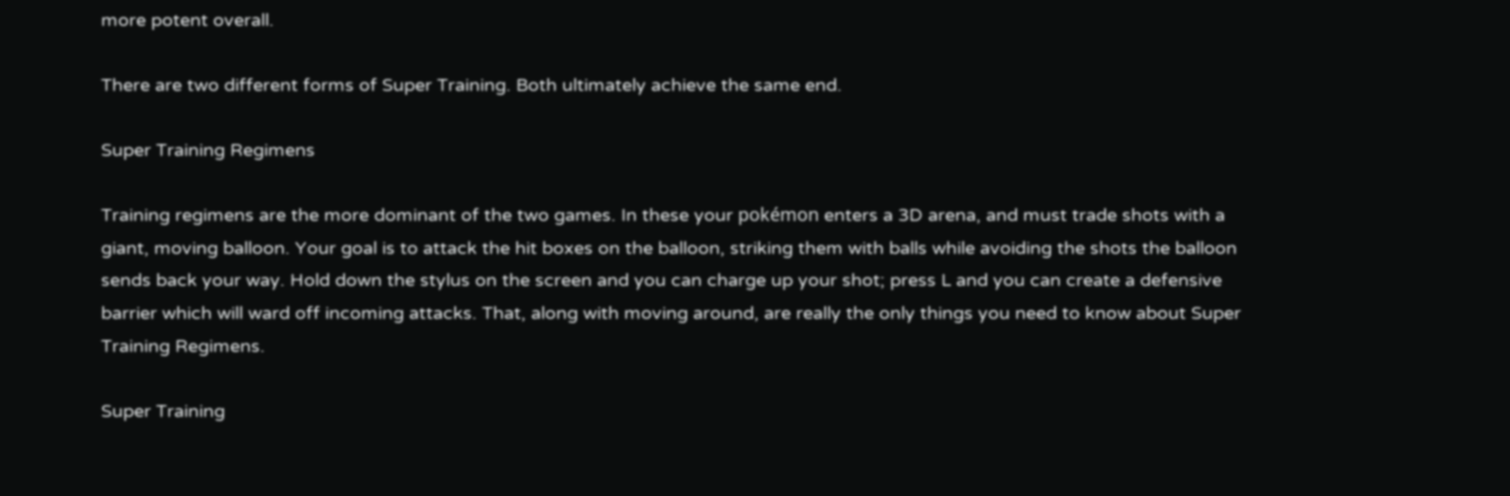more potent overall.

There are two different forms of Super Training. Both ultimately achieve the same end.

Super Training Regimens

Training regimens are the more dominant of the two games. In these your pokémon enters a 3D arena, and must trade shots with a giant, moving balloon. Your goal is to attack the hit boxes on the balloon, striking them with balls while avoiding the shots the balloon sends back your way. Hold down the stylus on the screen and you can charge up your shot; press L and you can create a defensive barrier which will ward off incoming attacks. That, along with moving around, are really the only things you need to know about Super Training Regimens.

Super Training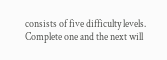consists of five difficulty levels. Complete one and the next will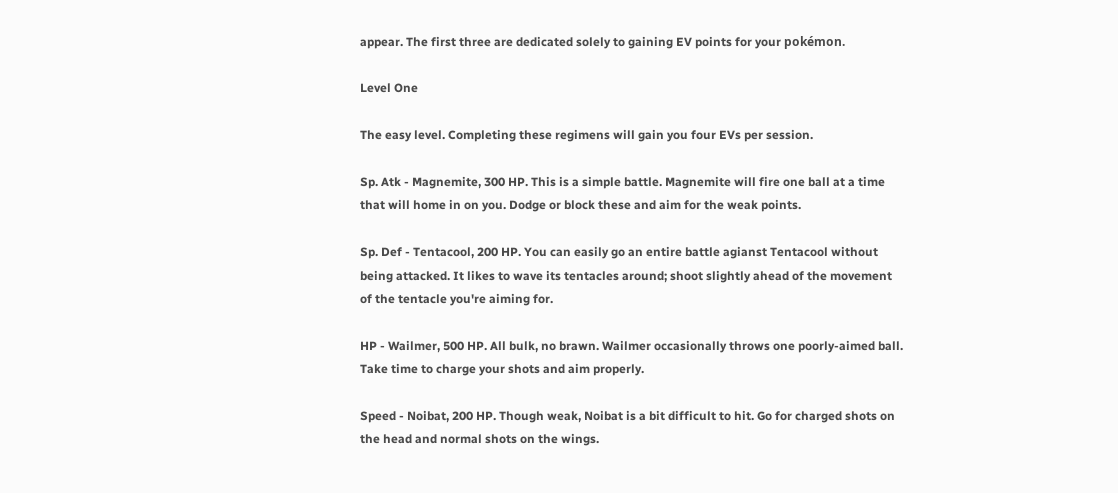appear. The first three are dedicated solely to gaining EV points for your pokémon.

Level One

The easy level. Completing these regimens will gain you four EVs per session.

Sp. Atk - Magnemite, 300 HP. This is a simple battle. Magnemite will fire one ball at a time that will home in on you. Dodge or block these and aim for the weak points.

Sp. Def - Tentacool, 200 HP. You can easily go an entire battle agianst Tentacool without being attacked. It likes to wave its tentacles around; shoot slightly ahead of the movement of the tentacle you're aiming for.

HP - Wailmer, 500 HP. All bulk, no brawn. Wailmer occasionally throws one poorly-aimed ball. Take time to charge your shots and aim properly.

Speed - Noibat, 200 HP. Though weak, Noibat is a bit difficult to hit. Go for charged shots on the head and normal shots on the wings.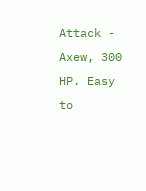Attack - Axew, 300 HP. Easy to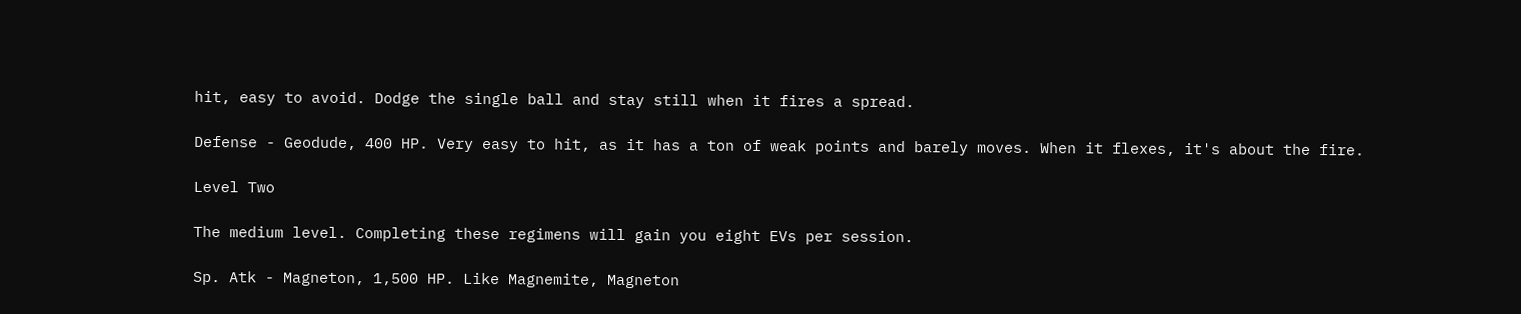hit, easy to avoid. Dodge the single ball and stay still when it fires a spread.

Defense - Geodude, 400 HP. Very easy to hit, as it has a ton of weak points and barely moves. When it flexes, it's about the fire.

Level Two

The medium level. Completing these regimens will gain you eight EVs per session.

Sp. Atk - Magneton, 1,500 HP. Like Magnemite, Magneton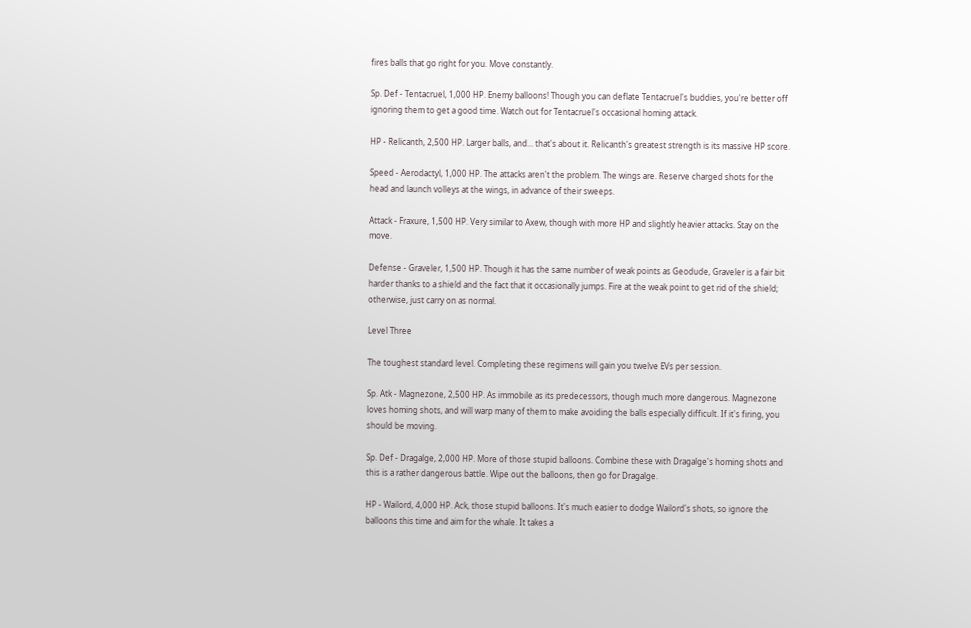fires balls that go right for you. Move constantly.

Sp. Def - Tentacruel, 1,000 HP. Enemy balloons! Though you can deflate Tentacruel's buddies, you're better off ignoring them to get a good time. Watch out for Tentacruel's occasional homing attack.

HP - Relicanth, 2,500 HP. Larger balls, and... that's about it. Relicanth's greatest strength is its massive HP score.

Speed - Aerodactyl, 1,000 HP. The attacks aren't the problem. The wings are. Reserve charged shots for the head and launch volleys at the wings, in advance of their sweeps.

Attack - Fraxure, 1,500 HP. Very similar to Axew, though with more HP and slightly heavier attacks. Stay on the move.

Defense - Graveler, 1,500 HP. Though it has the same number of weak points as Geodude, Graveler is a fair bit harder thanks to a shield and the fact that it occasionally jumps. Fire at the weak point to get rid of the shield; otherwise, just carry on as normal.

Level Three

The toughest standard level. Completing these regimens will gain you twelve EVs per session.

Sp. Atk - Magnezone, 2,500 HP. As immobile as its predecessors, though much more dangerous. Magnezone loves homing shots, and will warp many of them to make avoiding the balls especially difficult. If it's firing, you should be moving.

Sp. Def - Dragalge, 2,000 HP. More of those stupid balloons. Combine these with Dragalge's homing shots and this is a rather dangerous battle. Wipe out the balloons, then go for Dragalge.

HP - Wailord, 4,000 HP. Ack, those stupid balloons. It's much easier to dodge Wailord's shots, so ignore the balloons this time and aim for the whale. It takes a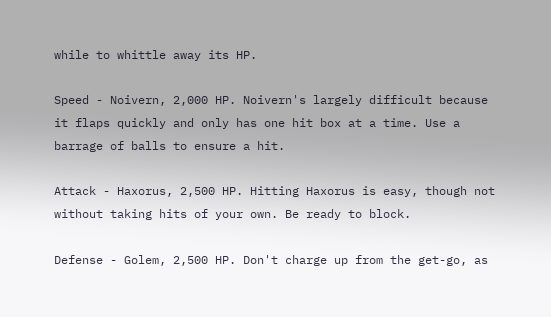while to whittle away its HP.

Speed - Noivern, 2,000 HP. Noivern's largely difficult because it flaps quickly and only has one hit box at a time. Use a barrage of balls to ensure a hit.

Attack - Haxorus, 2,500 HP. Hitting Haxorus is easy, though not without taking hits of your own. Be ready to block.

Defense - Golem, 2,500 HP. Don't charge up from the get-go, as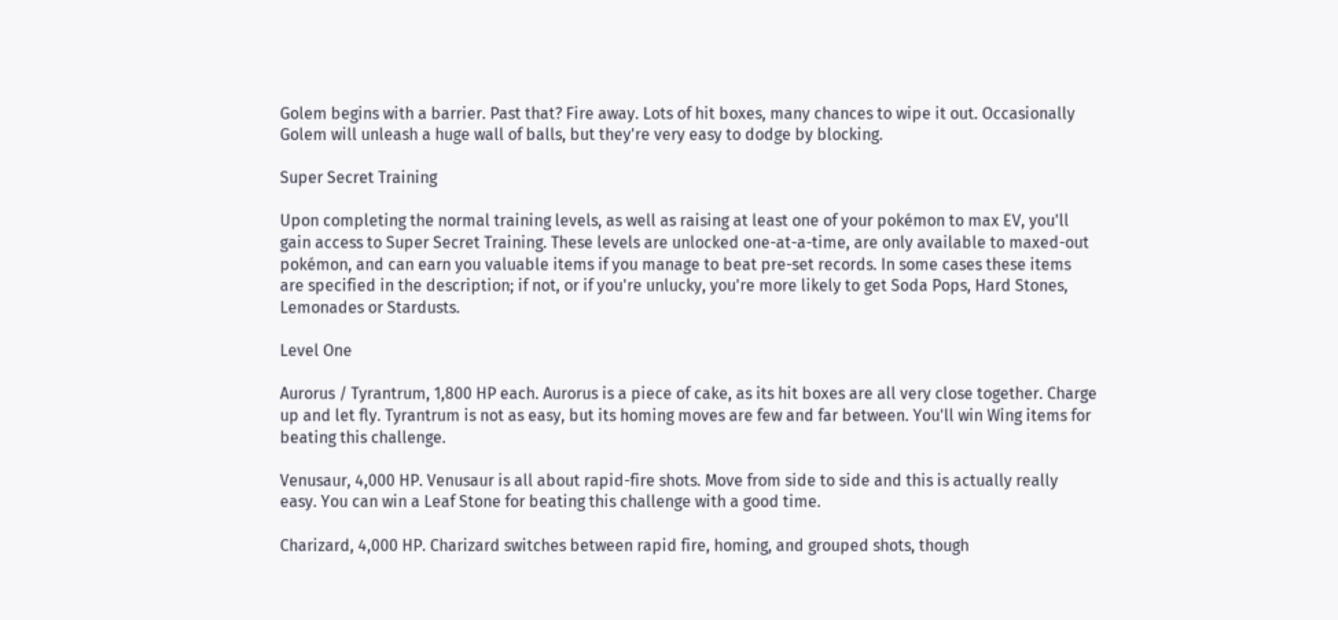Golem begins with a barrier. Past that? Fire away. Lots of hit boxes, many chances to wipe it out. Occasionally Golem will unleash a huge wall of balls, but they're very easy to dodge by blocking.

Super Secret Training

Upon completing the normal training levels, as well as raising at least one of your pokémon to max EV, you'll gain access to Super Secret Training. These levels are unlocked one-at-a-time, are only available to maxed-out pokémon, and can earn you valuable items if you manage to beat pre-set records. In some cases these items are specified in the description; if not, or if you're unlucky, you're more likely to get Soda Pops, Hard Stones, Lemonades or Stardusts.

Level One

Aurorus / Tyrantrum, 1,800 HP each. Aurorus is a piece of cake, as its hit boxes are all very close together. Charge up and let fly. Tyrantrum is not as easy, but its homing moves are few and far between. You'll win Wing items for beating this challenge.

Venusaur, 4,000 HP. Venusaur is all about rapid-fire shots. Move from side to side and this is actually really easy. You can win a Leaf Stone for beating this challenge with a good time.

Charizard, 4,000 HP. Charizard switches between rapid fire, homing, and grouped shots, though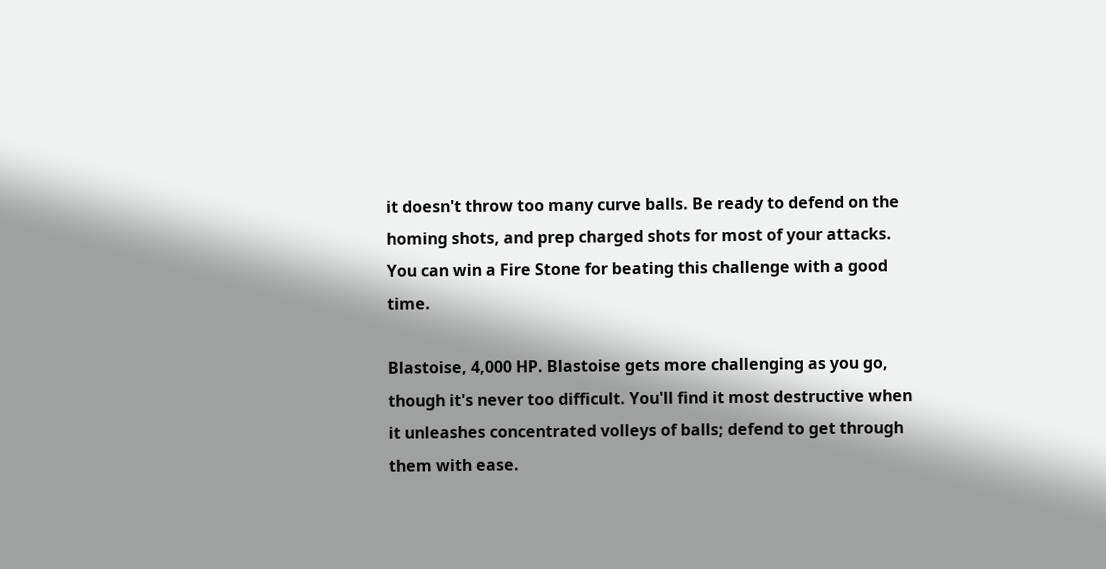it doesn't throw too many curve balls. Be ready to defend on the homing shots, and prep charged shots for most of your attacks. You can win a Fire Stone for beating this challenge with a good time.

Blastoise, 4,000 HP. Blastoise gets more challenging as you go, though it's never too difficult. You'll find it most destructive when it unleashes concentrated volleys of balls; defend to get through them with ease.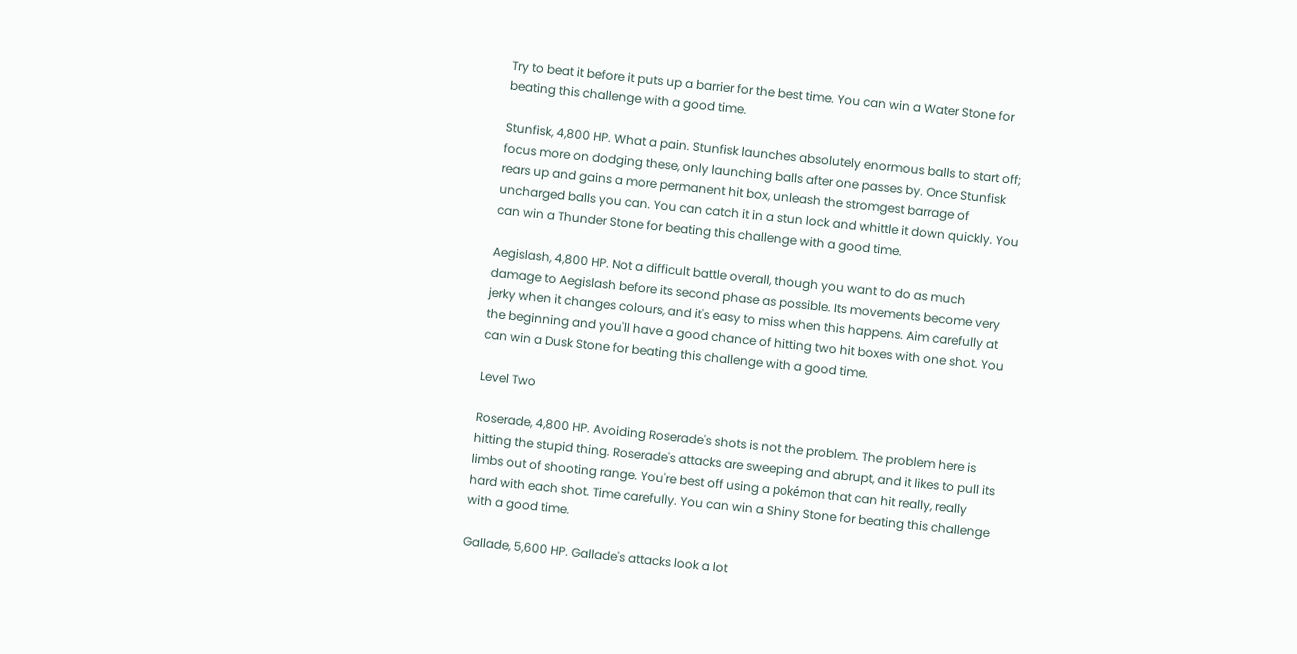Try to beat it before it puts up a barrier for the best time. You can win a Water Stone for beating this challenge with a good time.

Stunfisk, 4,800 HP. What a pain. Stunfisk launches absolutely enormous balls to start off; focus more on dodging these, only launching balls after one passes by. Once Stunfisk rears up and gains a more permanent hit box, unleash the stromgest barrage of uncharged balls you can. You can catch it in a stun lock and whittle it down quickly. You can win a Thunder Stone for beating this challenge with a good time.

Aegislash, 4,800 HP. Not a difficult battle overall, though you want to do as much damage to Aegislash before its second phase as possible. Its movements become very jerky when it changes colours, and it's easy to miss when this happens. Aim carefully at the beginning and you'll have a good chance of hitting two hit boxes with one shot. You can win a Dusk Stone for beating this challenge with a good time.

Level Two

Roserade, 4,800 HP. Avoiding Roserade's shots is not the problem. The problem here is hitting the stupid thing. Roserade's attacks are sweeping and abrupt, and it likes to pull its limbs out of shooting range. You're best off using a pokémon that can hit really, really hard with each shot. Time carefully. You can win a Shiny Stone for beating this challenge with a good time.

Gallade, 5,600 HP. Gallade's attacks look a lot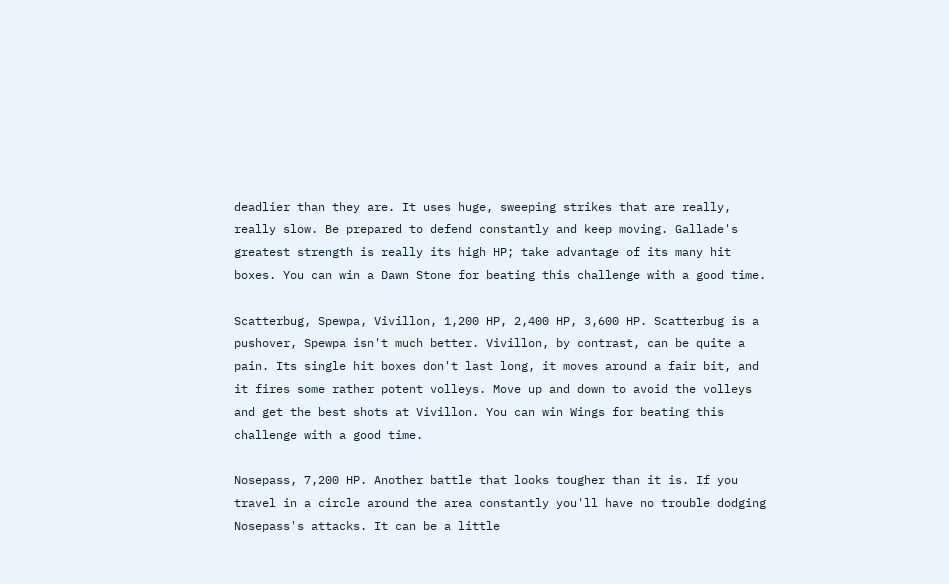deadlier than they are. It uses huge, sweeping strikes that are really, really slow. Be prepared to defend constantly and keep moving. Gallade's greatest strength is really its high HP; take advantage of its many hit boxes. You can win a Dawn Stone for beating this challenge with a good time.

Scatterbug, Spewpa, Vivillon, 1,200 HP, 2,400 HP, 3,600 HP. Scatterbug is a pushover, Spewpa isn't much better. Vivillon, by contrast, can be quite a pain. Its single hit boxes don't last long, it moves around a fair bit, and it fires some rather potent volleys. Move up and down to avoid the volleys and get the best shots at Vivillon. You can win Wings for beating this challenge with a good time.

Nosepass, 7,200 HP. Another battle that looks tougher than it is. If you travel in a circle around the area constantly you'll have no trouble dodging Nosepass's attacks. It can be a little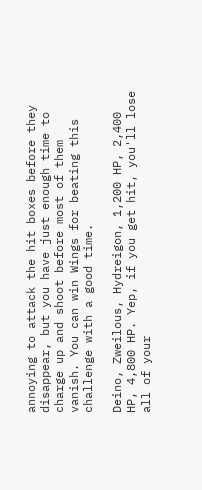annoying to attack the hit boxes before they disappear, but you have just enough time to charge up and shoot before most of them vanish. You can win Wings for beating this challenge with a good time.

Deino, Zweilous, Hydreigon, 1,200 HP, 2,400 HP, 4,800 HP. Yep, if you get hit, you'll lose all of your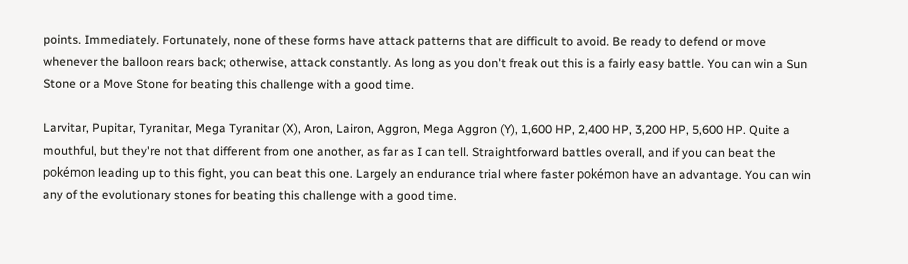points. Immediately. Fortunately, none of these forms have attack patterns that are difficult to avoid. Be ready to defend or move whenever the balloon rears back; otherwise, attack constantly. As long as you don't freak out this is a fairly easy battle. You can win a Sun Stone or a Move Stone for beating this challenge with a good time.

Larvitar, Pupitar, Tyranitar, Mega Tyranitar (X), Aron, Lairon, Aggron, Mega Aggron (Y), 1,600 HP, 2,400 HP, 3,200 HP, 5,600 HP. Quite a mouthful, but they're not that different from one another, as far as I can tell. Straightforward battles overall, and if you can beat the pokémon leading up to this fight, you can beat this one. Largely an endurance trial where faster pokémon have an advantage. You can win any of the evolutionary stones for beating this challenge with a good time.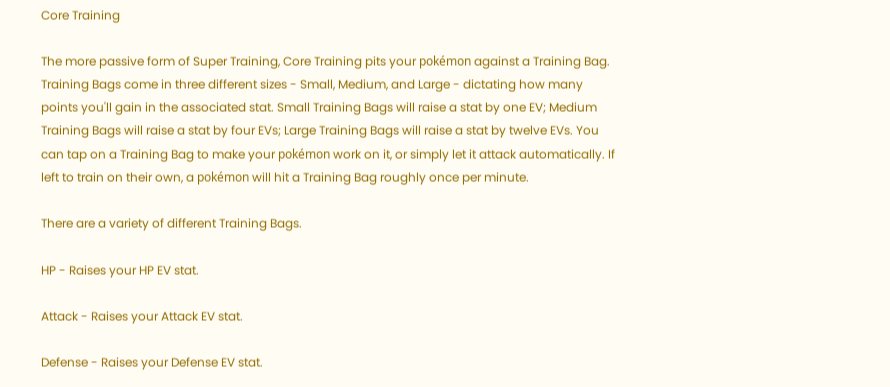Core Training

The more passive form of Super Training, Core Training pits your pokémon against a Training Bag. Training Bags come in three different sizes - Small, Medium, and Large - dictating how many points you'll gain in the associated stat. Small Training Bags will raise a stat by one EV; Medium Training Bags will raise a stat by four EVs; Large Training Bags will raise a stat by twelve EVs. You can tap on a Training Bag to make your pokémon work on it, or simply let it attack automatically. If left to train on their own, a pokémon will hit a Training Bag roughly once per minute.

There are a variety of different Training Bags.

HP - Raises your HP EV stat.

Attack - Raises your Attack EV stat.

Defense - Raises your Defense EV stat.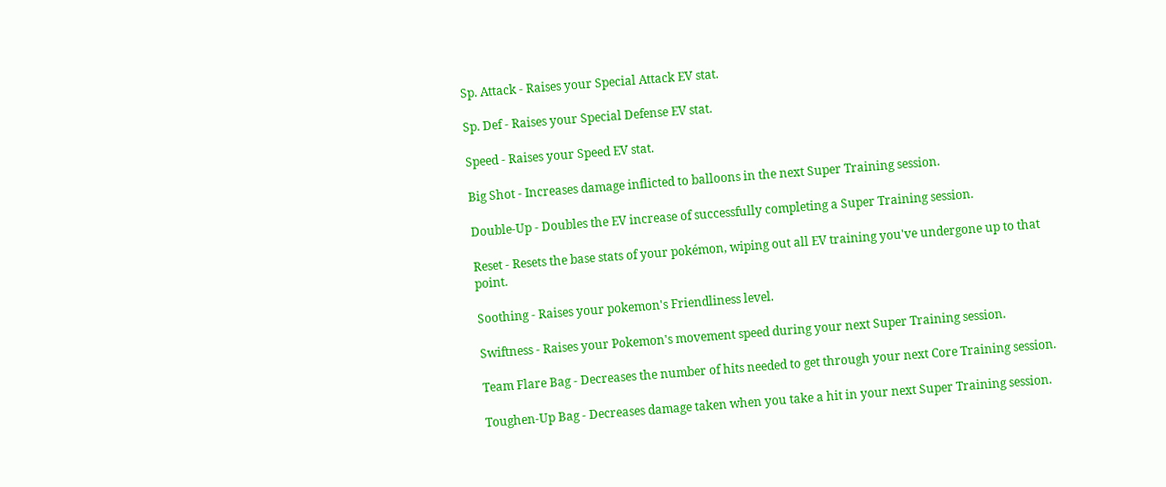Sp. Attack - Raises your Special Attack EV stat.

Sp. Def - Raises your Special Defense EV stat.

Speed - Raises your Speed EV stat.

Big Shot - Increases damage inflicted to balloons in the next Super Training session.

Double-Up - Doubles the EV increase of successfully completing a Super Training session.

Reset - Resets the base stats of your pokémon, wiping out all EV training you've undergone up to that point.

Soothing - Raises your pokemon's Friendliness level.

Swiftness - Raises your Pokemon's movement speed during your next Super Training session.

Team Flare Bag - Decreases the number of hits needed to get through your next Core Training session.

Toughen-Up Bag - Decreases damage taken when you take a hit in your next Super Training session.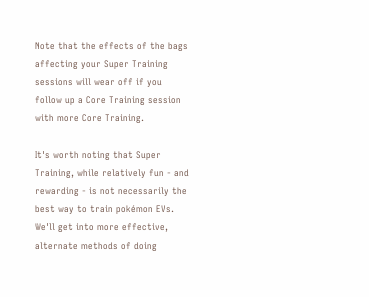Note that the effects of the bags affecting your Super Training sessions will wear off if you follow up a Core Training session with more Core Training.

It's worth noting that Super Training, while relatively fun - and rewarding - is not necessarily the best way to train pokémon EVs. We'll get into more effective, alternate methods of doing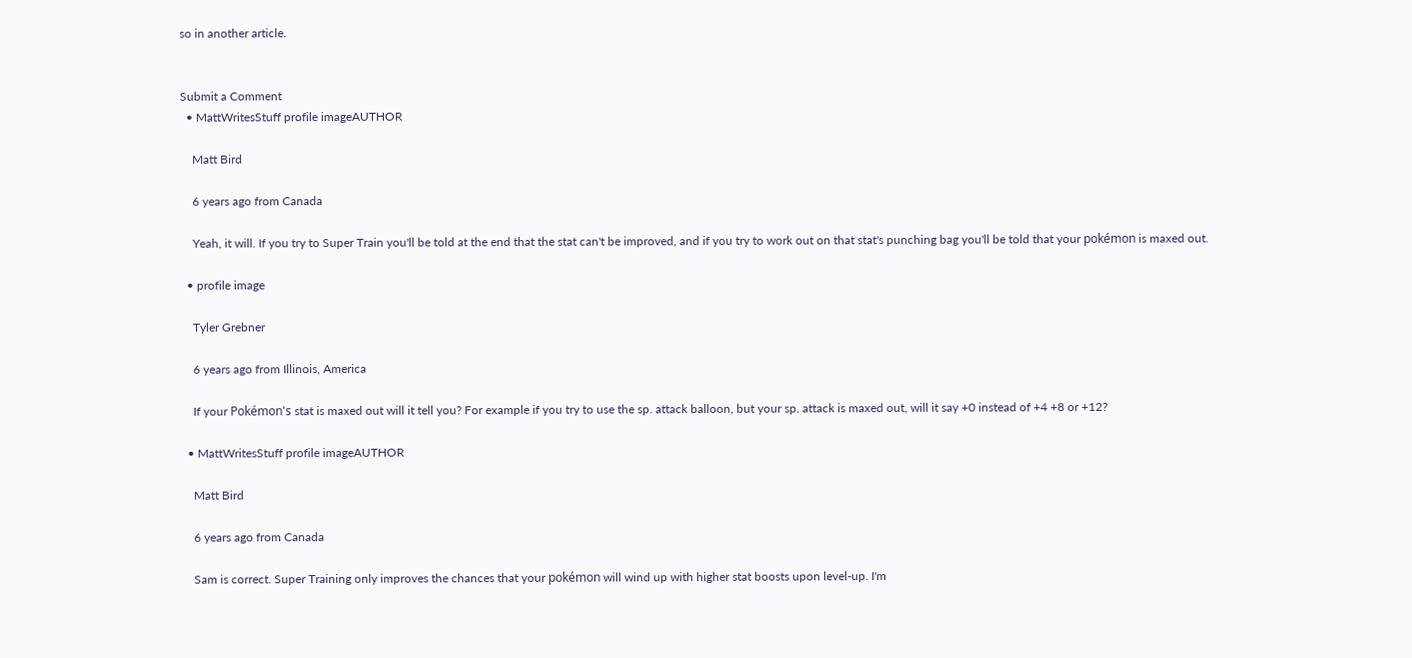so in another article.


Submit a Comment
  • MattWritesStuff profile imageAUTHOR

    Matt Bird

    6 years ago from Canada

    Yeah, it will. If you try to Super Train you'll be told at the end that the stat can't be improved, and if you try to work out on that stat's punching bag you'll be told that your pokémon is maxed out.

  • profile image

    Tyler Grebner

    6 years ago from Illinois, America

    If your Pokémon's stat is maxed out will it tell you? For example if you try to use the sp. attack balloon, but your sp. attack is maxed out, will it say +0 instead of +4 +8 or +12?

  • MattWritesStuff profile imageAUTHOR

    Matt Bird

    6 years ago from Canada

    Sam is correct. Super Training only improves the chances that your pokémon will wind up with higher stat boosts upon level-up. I'm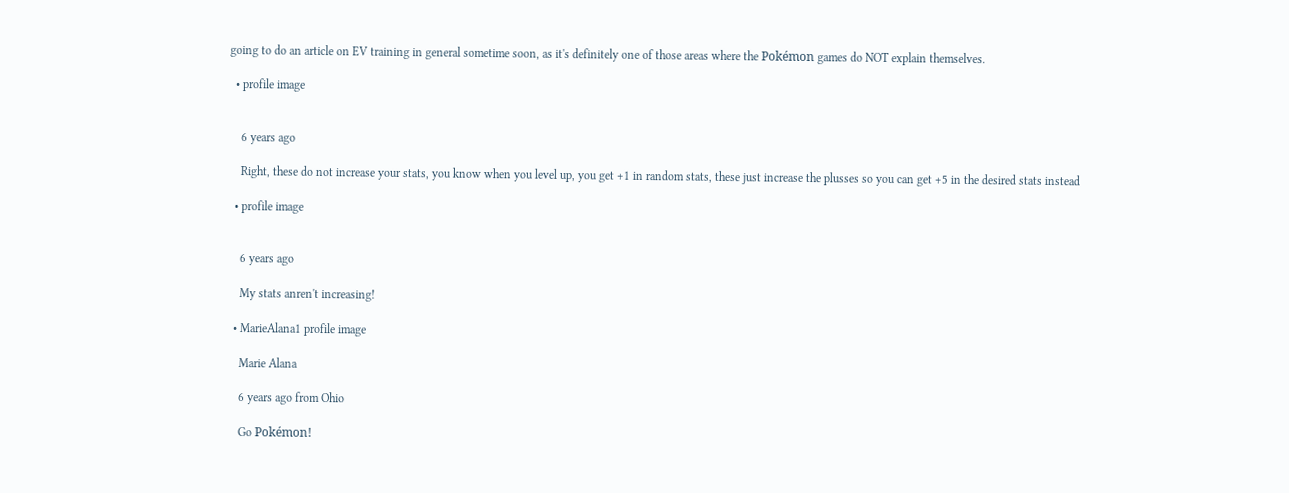going to do an article on EV training in general sometime soon, as it's definitely one of those areas where the Pokémon games do NOT explain themselves.

  • profile image


    6 years ago

    Right, these do not increase your stats, you know when you level up, you get +1 in random stats, these just increase the plusses so you can get +5 in the desired stats instead

  • profile image


    6 years ago

    My stats anren't increasing!

  • MarieAlana1 profile image

    Marie Alana

    6 years ago from Ohio

    Go Pokémon!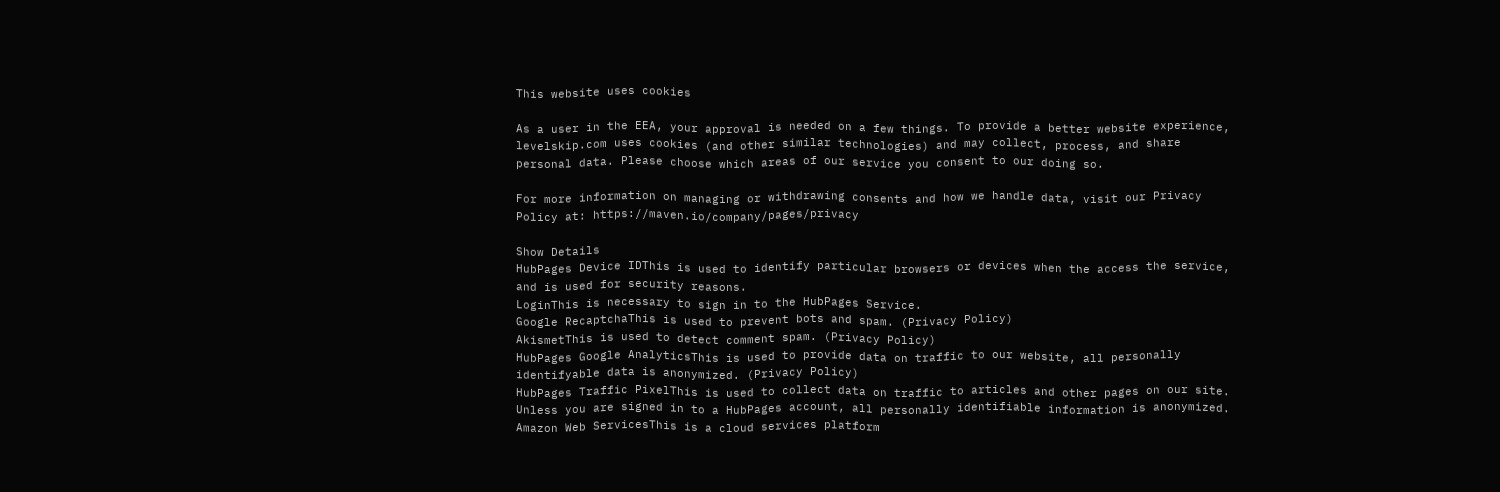This website uses cookies

As a user in the EEA, your approval is needed on a few things. To provide a better website experience, levelskip.com uses cookies (and other similar technologies) and may collect, process, and share personal data. Please choose which areas of our service you consent to our doing so.

For more information on managing or withdrawing consents and how we handle data, visit our Privacy Policy at: https://maven.io/company/pages/privacy

Show Details
HubPages Device IDThis is used to identify particular browsers or devices when the access the service, and is used for security reasons.
LoginThis is necessary to sign in to the HubPages Service.
Google RecaptchaThis is used to prevent bots and spam. (Privacy Policy)
AkismetThis is used to detect comment spam. (Privacy Policy)
HubPages Google AnalyticsThis is used to provide data on traffic to our website, all personally identifyable data is anonymized. (Privacy Policy)
HubPages Traffic PixelThis is used to collect data on traffic to articles and other pages on our site. Unless you are signed in to a HubPages account, all personally identifiable information is anonymized.
Amazon Web ServicesThis is a cloud services platform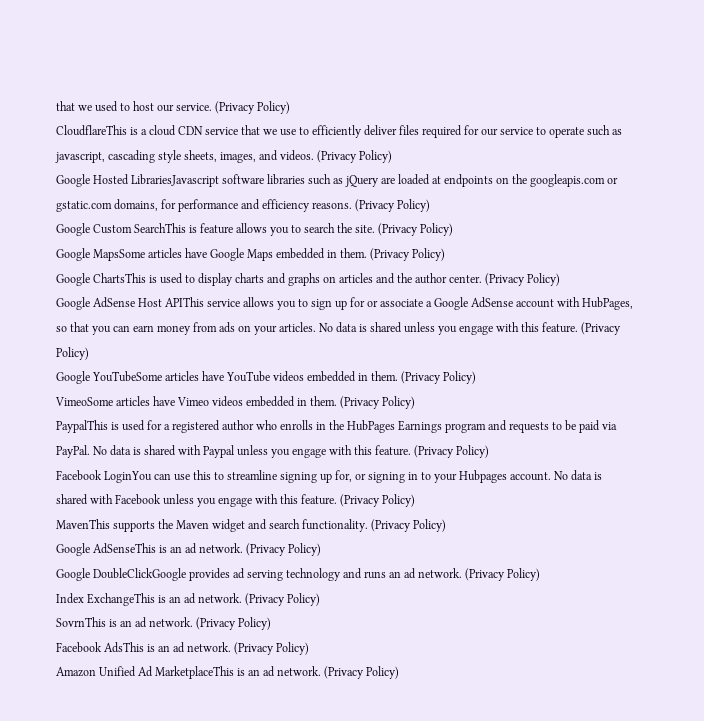that we used to host our service. (Privacy Policy)
CloudflareThis is a cloud CDN service that we use to efficiently deliver files required for our service to operate such as javascript, cascading style sheets, images, and videos. (Privacy Policy)
Google Hosted LibrariesJavascript software libraries such as jQuery are loaded at endpoints on the googleapis.com or gstatic.com domains, for performance and efficiency reasons. (Privacy Policy)
Google Custom SearchThis is feature allows you to search the site. (Privacy Policy)
Google MapsSome articles have Google Maps embedded in them. (Privacy Policy)
Google ChartsThis is used to display charts and graphs on articles and the author center. (Privacy Policy)
Google AdSense Host APIThis service allows you to sign up for or associate a Google AdSense account with HubPages, so that you can earn money from ads on your articles. No data is shared unless you engage with this feature. (Privacy Policy)
Google YouTubeSome articles have YouTube videos embedded in them. (Privacy Policy)
VimeoSome articles have Vimeo videos embedded in them. (Privacy Policy)
PaypalThis is used for a registered author who enrolls in the HubPages Earnings program and requests to be paid via PayPal. No data is shared with Paypal unless you engage with this feature. (Privacy Policy)
Facebook LoginYou can use this to streamline signing up for, or signing in to your Hubpages account. No data is shared with Facebook unless you engage with this feature. (Privacy Policy)
MavenThis supports the Maven widget and search functionality. (Privacy Policy)
Google AdSenseThis is an ad network. (Privacy Policy)
Google DoubleClickGoogle provides ad serving technology and runs an ad network. (Privacy Policy)
Index ExchangeThis is an ad network. (Privacy Policy)
SovrnThis is an ad network. (Privacy Policy)
Facebook AdsThis is an ad network. (Privacy Policy)
Amazon Unified Ad MarketplaceThis is an ad network. (Privacy Policy)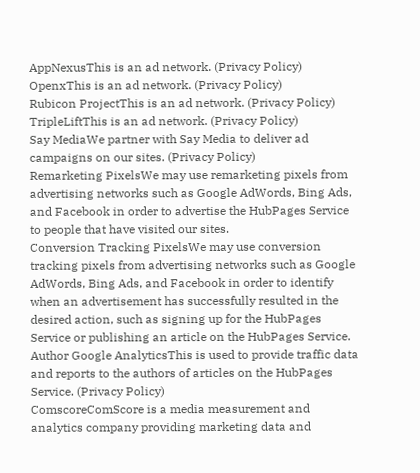AppNexusThis is an ad network. (Privacy Policy)
OpenxThis is an ad network. (Privacy Policy)
Rubicon ProjectThis is an ad network. (Privacy Policy)
TripleLiftThis is an ad network. (Privacy Policy)
Say MediaWe partner with Say Media to deliver ad campaigns on our sites. (Privacy Policy)
Remarketing PixelsWe may use remarketing pixels from advertising networks such as Google AdWords, Bing Ads, and Facebook in order to advertise the HubPages Service to people that have visited our sites.
Conversion Tracking PixelsWe may use conversion tracking pixels from advertising networks such as Google AdWords, Bing Ads, and Facebook in order to identify when an advertisement has successfully resulted in the desired action, such as signing up for the HubPages Service or publishing an article on the HubPages Service.
Author Google AnalyticsThis is used to provide traffic data and reports to the authors of articles on the HubPages Service. (Privacy Policy)
ComscoreComScore is a media measurement and analytics company providing marketing data and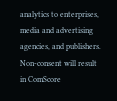analytics to enterprises, media and advertising agencies, and publishers. Non-consent will result in ComScore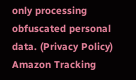only processing obfuscated personal data. (Privacy Policy)
Amazon Tracking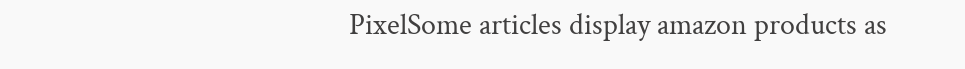PixelSome articles display amazon products as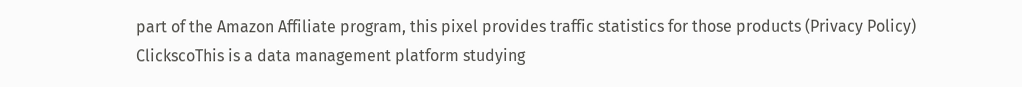part of the Amazon Affiliate program, this pixel provides traffic statistics for those products (Privacy Policy)
ClickscoThis is a data management platform studying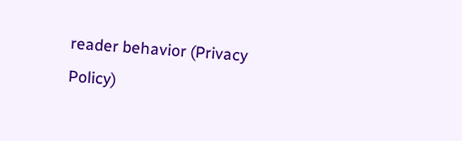reader behavior (Privacy Policy)